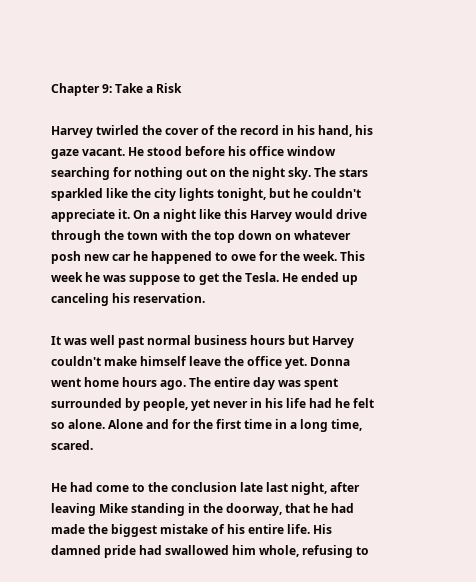Chapter 9: Take a Risk

Harvey twirled the cover of the record in his hand, his gaze vacant. He stood before his office window searching for nothing out on the night sky. The stars sparkled like the city lights tonight, but he couldn't appreciate it. On a night like this Harvey would drive through the town with the top down on whatever posh new car he happened to owe for the week. This week he was suppose to get the Tesla. He ended up canceling his reservation.

It was well past normal business hours but Harvey couldn't make himself leave the office yet. Donna went home hours ago. The entire day was spent surrounded by people, yet never in his life had he felt so alone. Alone and for the first time in a long time, scared.

He had come to the conclusion late last night, after leaving Mike standing in the doorway, that he had made the biggest mistake of his entire life. His damned pride had swallowed him whole, refusing to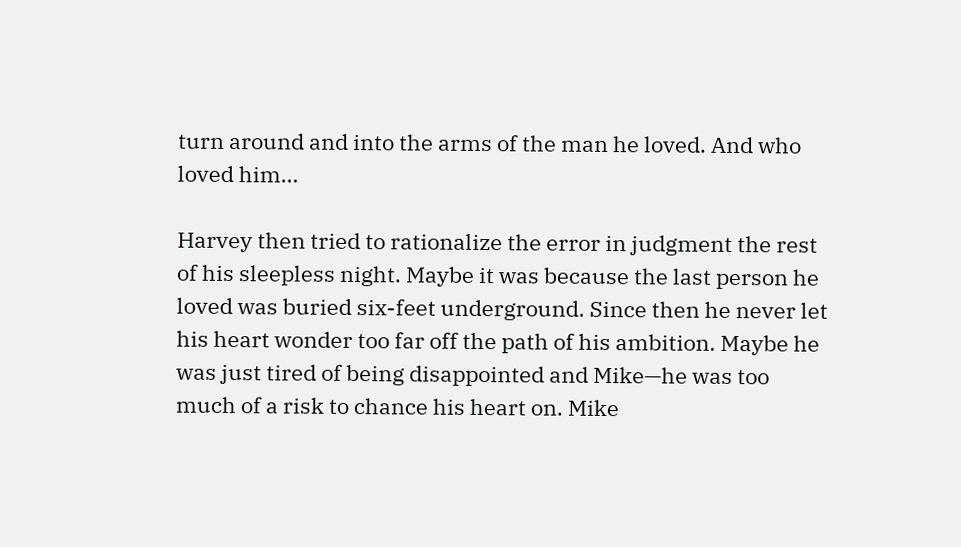turn around and into the arms of the man he loved. And who loved him…

Harvey then tried to rationalize the error in judgment the rest of his sleepless night. Maybe it was because the last person he loved was buried six-feet underground. Since then he never let his heart wonder too far off the path of his ambition. Maybe he was just tired of being disappointed and Mike—he was too much of a risk to chance his heart on. Mike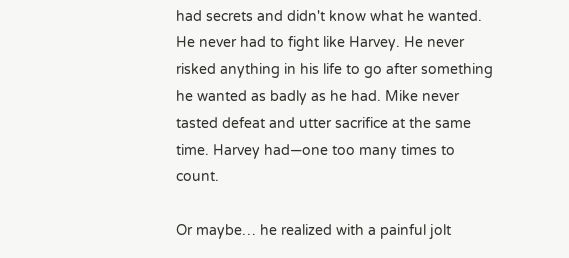had secrets and didn't know what he wanted. He never had to fight like Harvey. He never risked anything in his life to go after something he wanted as badly as he had. Mike never tasted defeat and utter sacrifice at the same time. Harvey had—one too many times to count.

Or maybe… he realized with a painful jolt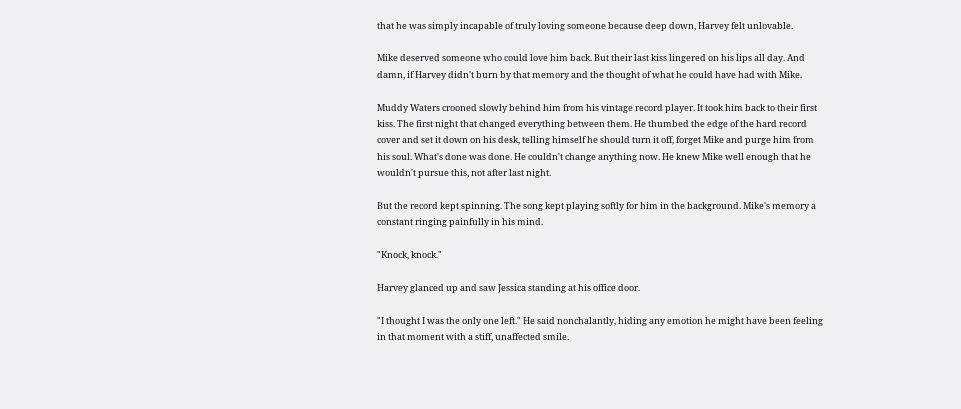that he was simply incapable of truly loving someone because deep down, Harvey felt unlovable.

Mike deserved someone who could love him back. But their last kiss lingered on his lips all day. And damn, if Harvey didn't burn by that memory and the thought of what he could have had with Mike.

Muddy Waters crooned slowly behind him from his vintage record player. It took him back to their first kiss. The first night that changed everything between them. He thumbed the edge of the hard record cover and set it down on his desk, telling himself he should turn it off, forget Mike and purge him from his soul. What's done was done. He couldn't change anything now. He knew Mike well enough that he wouldn't pursue this, not after last night.

But the record kept spinning. The song kept playing softly for him in the background. Mike's memory a constant ringing painfully in his mind.

"Knock, knock."

Harvey glanced up and saw Jessica standing at his office door.

"I thought I was the only one left." He said nonchalantly, hiding any emotion he might have been feeling in that moment with a stiff, unaffected smile.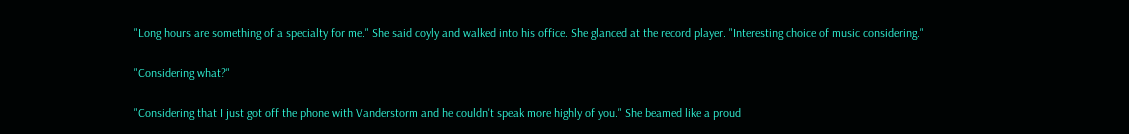"Long hours are something of a specialty for me." She said coyly and walked into his office. She glanced at the record player. "Interesting choice of music considering."

"Considering what?"

"Considering that I just got off the phone with Vanderstorm and he couldn't speak more highly of you." She beamed like a proud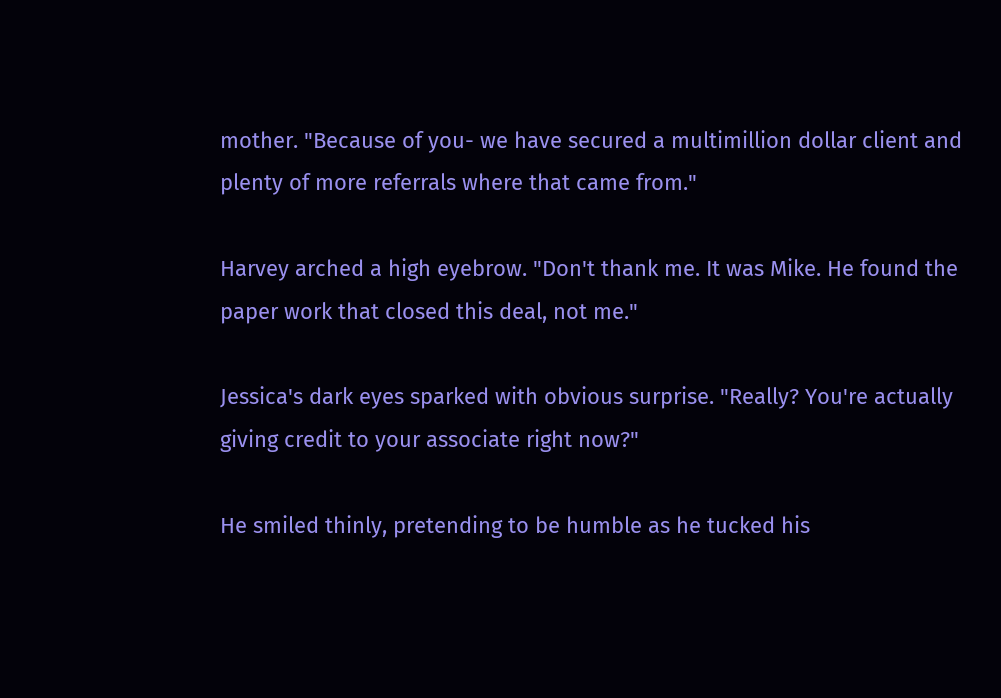mother. "Because of you- we have secured a multimillion dollar client and plenty of more referrals where that came from."

Harvey arched a high eyebrow. "Don't thank me. It was Mike. He found the paper work that closed this deal, not me."

Jessica's dark eyes sparked with obvious surprise. "Really? You're actually giving credit to your associate right now?"

He smiled thinly, pretending to be humble as he tucked his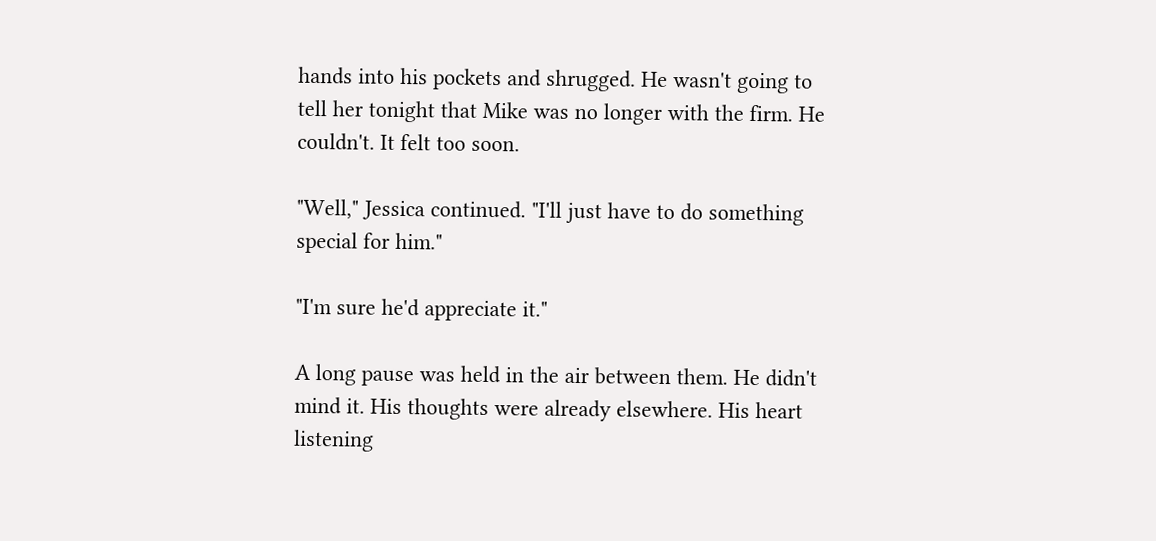hands into his pockets and shrugged. He wasn't going to tell her tonight that Mike was no longer with the firm. He couldn't. It felt too soon.

"Well," Jessica continued. "I'll just have to do something special for him."

"I'm sure he'd appreciate it."

A long pause was held in the air between them. He didn't mind it. His thoughts were already elsewhere. His heart listening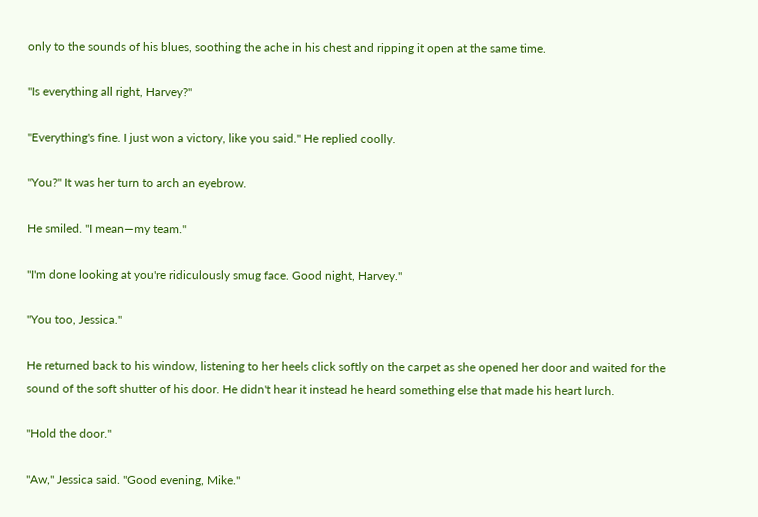only to the sounds of his blues, soothing the ache in his chest and ripping it open at the same time.

"Is everything all right, Harvey?"

"Everything's fine. I just won a victory, like you said." He replied coolly.

"You?" It was her turn to arch an eyebrow.

He smiled. "I mean—my team."

"I'm done looking at you're ridiculously smug face. Good night, Harvey."

"You too, Jessica."

He returned back to his window, listening to her heels click softly on the carpet as she opened her door and waited for the sound of the soft shutter of his door. He didn't hear it instead he heard something else that made his heart lurch.

"Hold the door."

"Aw," Jessica said. "Good evening, Mike."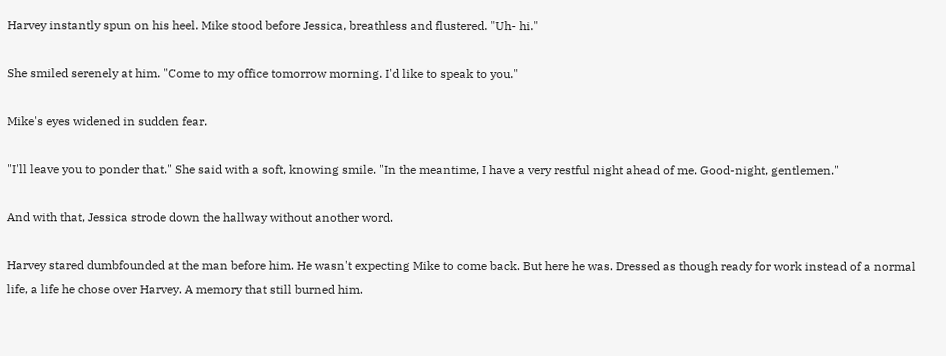Harvey instantly spun on his heel. Mike stood before Jessica, breathless and flustered. "Uh- hi."

She smiled serenely at him. "Come to my office tomorrow morning. I'd like to speak to you."

Mike's eyes widened in sudden fear.

"I'll leave you to ponder that." She said with a soft, knowing smile. "In the meantime, I have a very restful night ahead of me. Good-night, gentlemen."

And with that, Jessica strode down the hallway without another word.

Harvey stared dumbfounded at the man before him. He wasn't expecting Mike to come back. But here he was. Dressed as though ready for work instead of a normal life, a life he chose over Harvey. A memory that still burned him.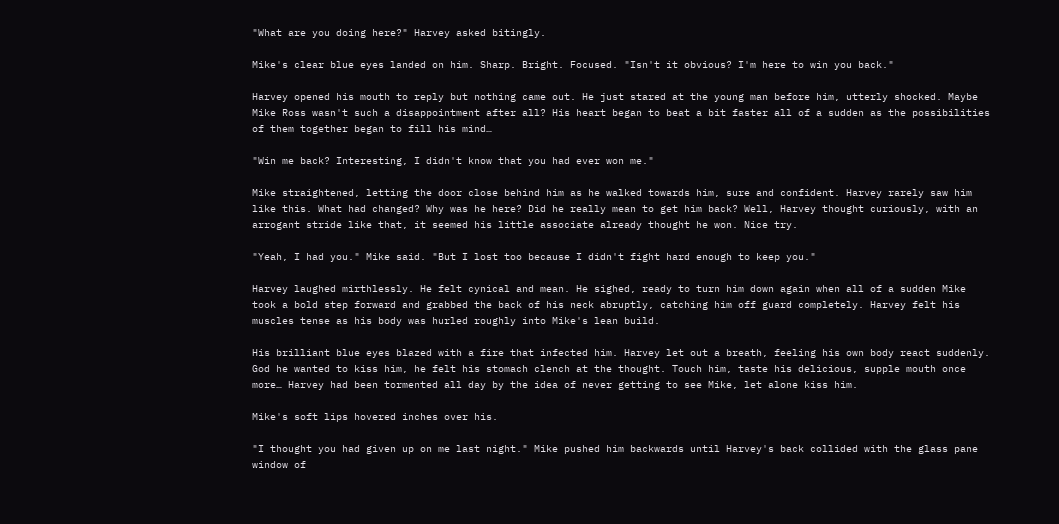"What are you doing here?" Harvey asked bitingly.

Mike's clear blue eyes landed on him. Sharp. Bright. Focused. "Isn't it obvious? I'm here to win you back."

Harvey opened his mouth to reply but nothing came out. He just stared at the young man before him, utterly shocked. Maybe Mike Ross wasn't such a disappointment after all? His heart began to beat a bit faster all of a sudden as the possibilities of them together began to fill his mind…

"Win me back? Interesting, I didn't know that you had ever won me."

Mike straightened, letting the door close behind him as he walked towards him, sure and confident. Harvey rarely saw him like this. What had changed? Why was he here? Did he really mean to get him back? Well, Harvey thought curiously, with an arrogant stride like that, it seemed his little associate already thought he won. Nice try.

"Yeah, I had you." Mike said. "But I lost too because I didn't fight hard enough to keep you."

Harvey laughed mirthlessly. He felt cynical and mean. He sighed, ready to turn him down again when all of a sudden Mike took a bold step forward and grabbed the back of his neck abruptly, catching him off guard completely. Harvey felt his muscles tense as his body was hurled roughly into Mike's lean build.

His brilliant blue eyes blazed with a fire that infected him. Harvey let out a breath, feeling his own body react suddenly. God he wanted to kiss him, he felt his stomach clench at the thought. Touch him, taste his delicious, supple mouth once more… Harvey had been tormented all day by the idea of never getting to see Mike, let alone kiss him.

Mike's soft lips hovered inches over his.

"I thought you had given up on me last night." Mike pushed him backwards until Harvey's back collided with the glass pane window of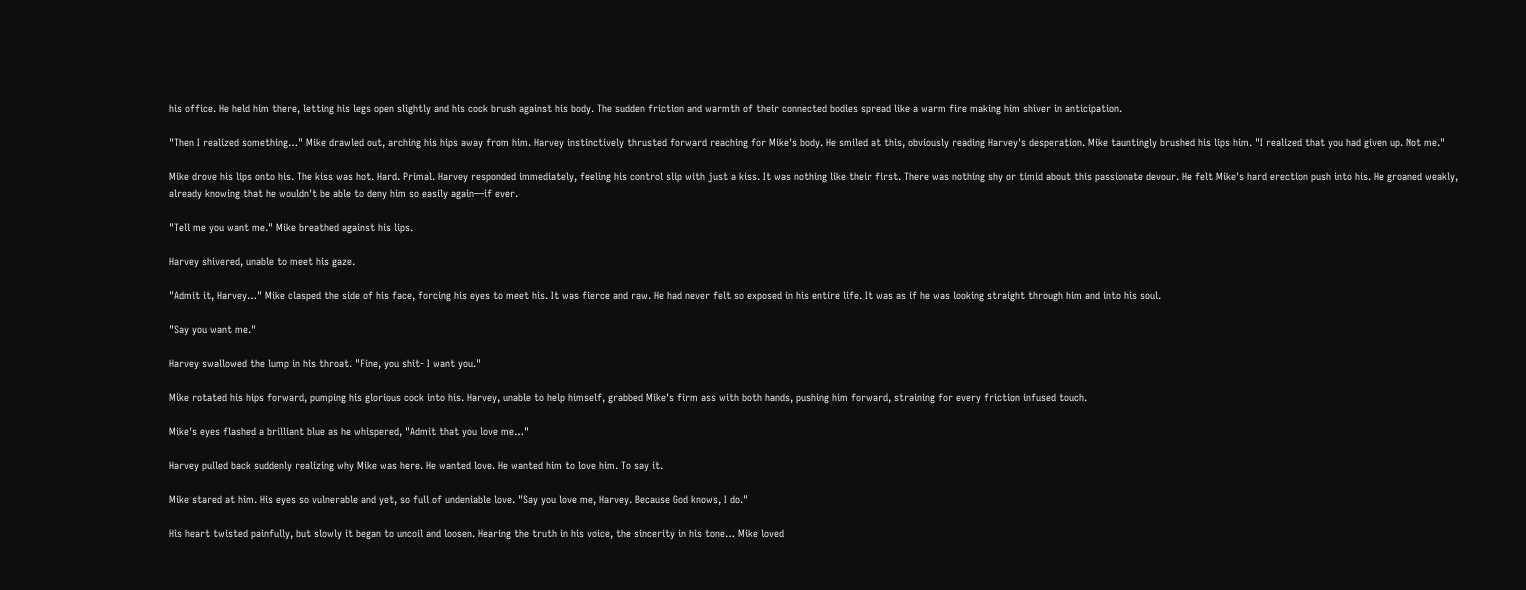his office. He held him there, letting his legs open slightly and his cock brush against his body. The sudden friction and warmth of their connected bodies spread like a warm fire making him shiver in anticipation.

"Then I realized something…" Mike drawled out, arching his hips away from him. Harvey instinctively thrusted forward reaching for Mike's body. He smiled at this, obviously reading Harvey's desperation. Mike tauntingly brushed his lips him. "I realized that you had given up. Not me."

Mike drove his lips onto his. The kiss was hot. Hard. Primal. Harvey responded immediately, feeling his control slip with just a kiss. It was nothing like their first. There was nothing shy or timid about this passionate devour. He felt Mike's hard erection push into his. He groaned weakly, already knowing that he wouldn't be able to deny him so easily again—if ever.

"Tell me you want me." Mike breathed against his lips.

Harvey shivered, unable to meet his gaze.

"Admit it, Harvey…" Mike clasped the side of his face, forcing his eyes to meet his. It was fierce and raw. He had never felt so exposed in his entire life. It was as if he was looking straight through him and into his soul.

"Say you want me."

Harvey swallowed the lump in his throat. "Fine, you shit- I want you."

Mike rotated his hips forward, pumping his glorious cock into his. Harvey, unable to help himself, grabbed Mike's firm ass with both hands, pushing him forward, straining for every friction infused touch.

Mike's eyes flashed a brilliant blue as he whispered, "Admit that you love me…"

Harvey pulled back suddenly realizing why Mike was here. He wanted love. He wanted him to love him. To say it.

Mike stared at him. His eyes so vulnerable and yet, so full of undeniable love. "Say you love me, Harvey. Because God knows, I do."

His heart twisted painfully, but slowly it began to uncoil and loosen. Hearing the truth in his voice, the sincerity in his tone… Mike loved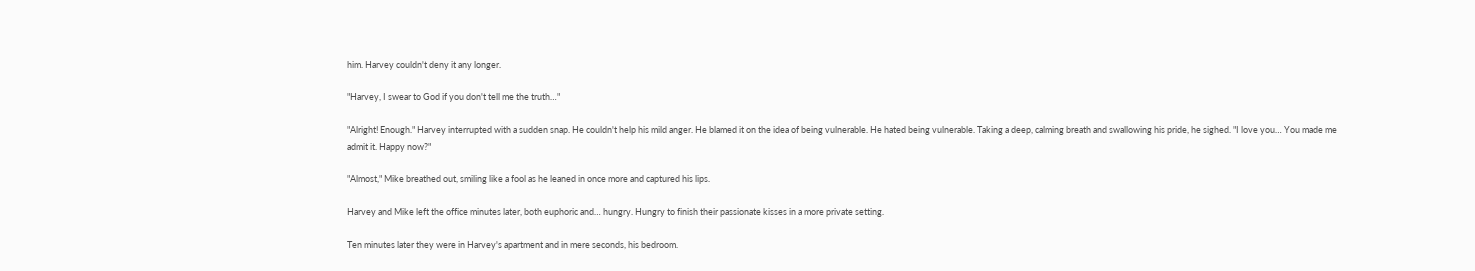him. Harvey couldn't deny it any longer.

"Harvey, I swear to God if you don't tell me the truth…"

"Alright! Enough." Harvey interrupted with a sudden snap. He couldn't help his mild anger. He blamed it on the idea of being vulnerable. He hated being vulnerable. Taking a deep, calming breath and swallowing his pride, he sighed. "I love you… You made me admit it. Happy now?"

"Almost," Mike breathed out, smiling like a fool as he leaned in once more and captured his lips.

Harvey and Mike left the office minutes later, both euphoric and… hungry. Hungry to finish their passionate kisses in a more private setting.

Ten minutes later they were in Harvey's apartment and in mere seconds, his bedroom.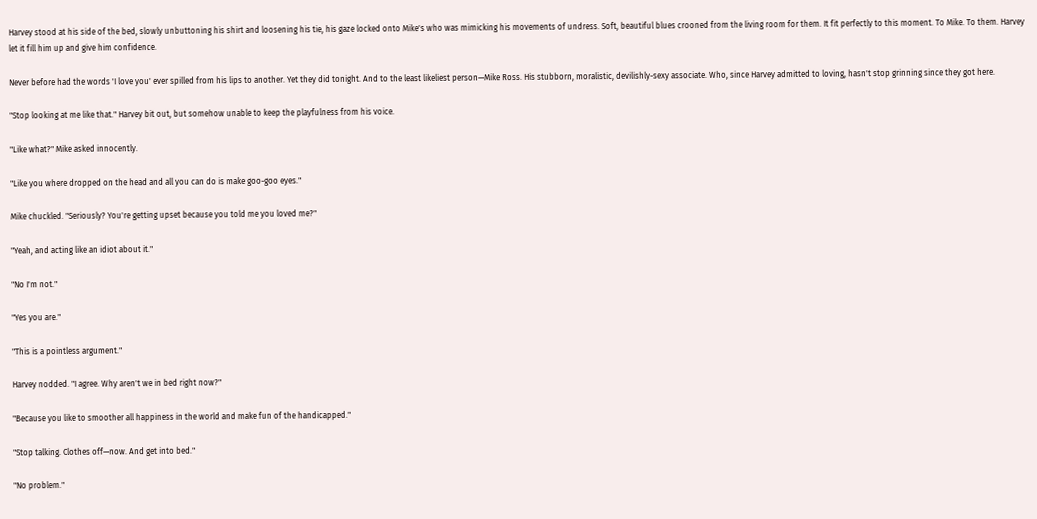Harvey stood at his side of the bed, slowly unbuttoning his shirt and loosening his tie, his gaze locked onto Mike's who was mimicking his movements of undress. Soft, beautiful blues crooned from the living room for them. It fit perfectly to this moment. To Mike. To them. Harvey let it fill him up and give him confidence.

Never before had the words 'I love you' ever spilled from his lips to another. Yet they did tonight. And to the least likeliest person—Mike Ross. His stubborn, moralistic, devilishly-sexy associate. Who, since Harvey admitted to loving, hasn't stop grinning since they got here.

"Stop looking at me like that." Harvey bit out, but somehow unable to keep the playfulness from his voice.

"Like what?" Mike asked innocently.

"Like you where dropped on the head and all you can do is make goo-goo eyes."

Mike chuckled. "Seriously? You're getting upset because you told me you loved me?"

"Yeah, and acting like an idiot about it."

"No I'm not."

"Yes you are."

"This is a pointless argument."

Harvey nodded. "I agree. Why aren't we in bed right now?"

"Because you like to smoother all happiness in the world and make fun of the handicapped."

"Stop talking. Clothes off—now. And get into bed."

"No problem."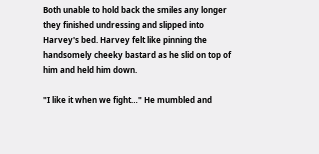Both unable to hold back the smiles any longer they finished undressing and slipped into Harvey's bed. Harvey felt like pinning the handsomely cheeky bastard as he slid on top of him and held him down.

"I like it when we fight…" He mumbled and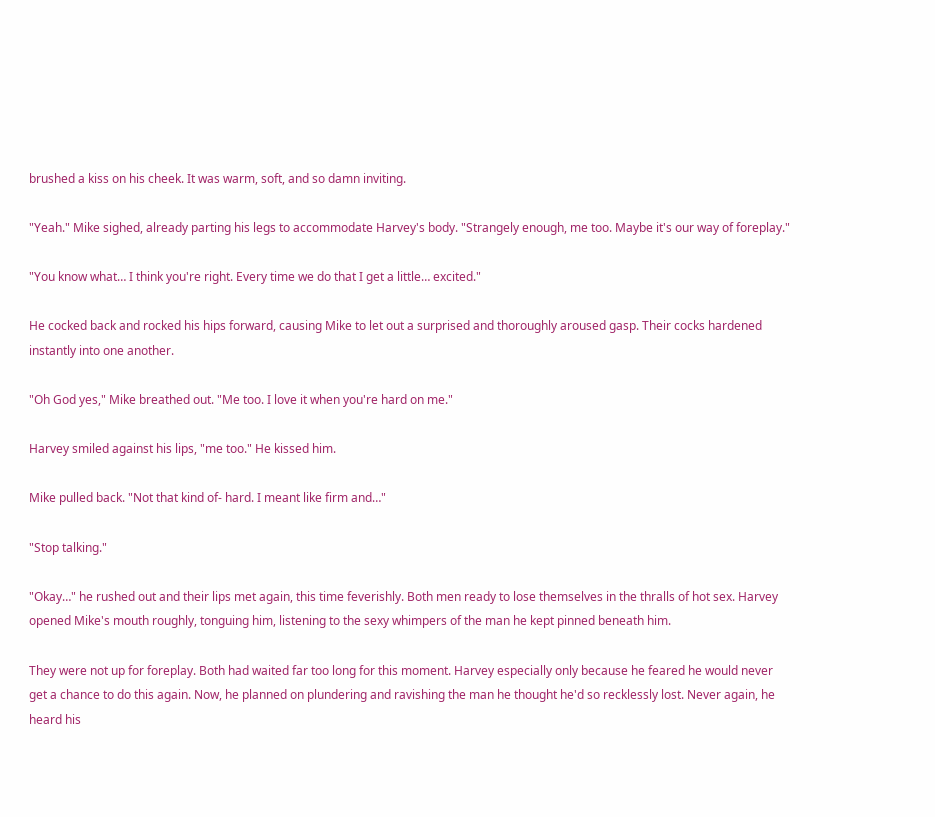brushed a kiss on his cheek. It was warm, soft, and so damn inviting.

"Yeah." Mike sighed, already parting his legs to accommodate Harvey's body. "Strangely enough, me too. Maybe it's our way of foreplay."

"You know what… I think you're right. Every time we do that I get a little… excited."

He cocked back and rocked his hips forward, causing Mike to let out a surprised and thoroughly aroused gasp. Their cocks hardened instantly into one another.

"Oh God yes," Mike breathed out. "Me too. I love it when you're hard on me."

Harvey smiled against his lips, "me too." He kissed him.

Mike pulled back. "Not that kind of- hard. I meant like firm and…"

"Stop talking."

"Okay…" he rushed out and their lips met again, this time feverishly. Both men ready to lose themselves in the thralls of hot sex. Harvey opened Mike's mouth roughly, tonguing him, listening to the sexy whimpers of the man he kept pinned beneath him.

They were not up for foreplay. Both had waited far too long for this moment. Harvey especially only because he feared he would never get a chance to do this again. Now, he planned on plundering and ravishing the man he thought he'd so recklessly lost. Never again, he heard his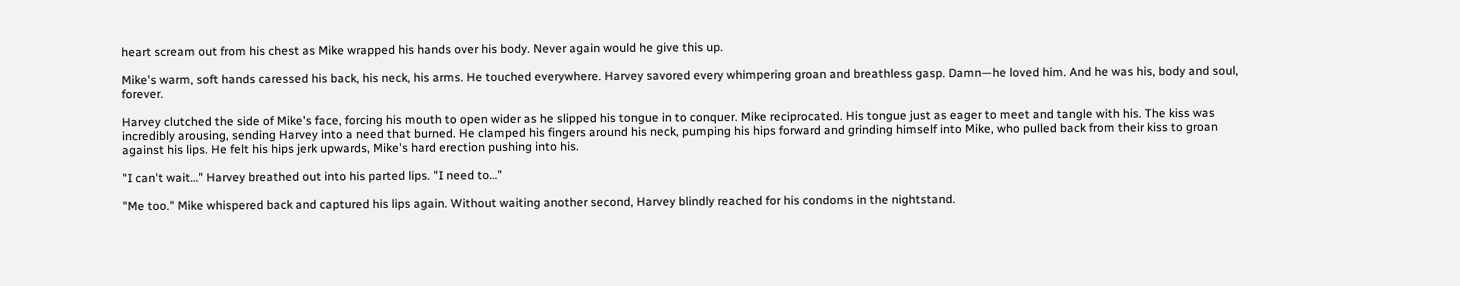heart scream out from his chest as Mike wrapped his hands over his body. Never again would he give this up.

Mike's warm, soft hands caressed his back, his neck, his arms. He touched everywhere. Harvey savored every whimpering groan and breathless gasp. Damn—he loved him. And he was his, body and soul, forever.

Harvey clutched the side of Mike's face, forcing his mouth to open wider as he slipped his tongue in to conquer. Mike reciprocated. His tongue just as eager to meet and tangle with his. The kiss was incredibly arousing, sending Harvey into a need that burned. He clamped his fingers around his neck, pumping his hips forward and grinding himself into Mike, who pulled back from their kiss to groan against his lips. He felt his hips jerk upwards, Mike's hard erection pushing into his.

"I can't wait…" Harvey breathed out into his parted lips. "I need to…"

"Me too." Mike whispered back and captured his lips again. Without waiting another second, Harvey blindly reached for his condoms in the nightstand.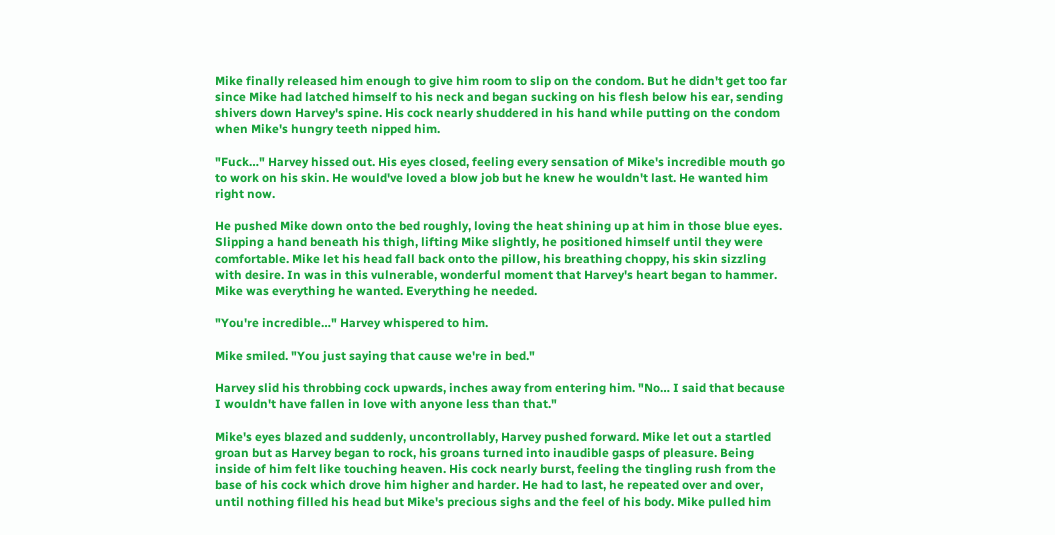Mike finally released him enough to give him room to slip on the condom. But he didn't get too far since Mike had latched himself to his neck and began sucking on his flesh below his ear, sending shivers down Harvey's spine. His cock nearly shuddered in his hand while putting on the condom when Mike's hungry teeth nipped him.

"Fuck…" Harvey hissed out. His eyes closed, feeling every sensation of Mike's incredible mouth go to work on his skin. He would've loved a blow job but he knew he wouldn't last. He wanted him right now.

He pushed Mike down onto the bed roughly, loving the heat shining up at him in those blue eyes. Slipping a hand beneath his thigh, lifting Mike slightly, he positioned himself until they were comfortable. Mike let his head fall back onto the pillow, his breathing choppy, his skin sizzling with desire. In was in this vulnerable, wonderful moment that Harvey's heart began to hammer. Mike was everything he wanted. Everything he needed.

"You're incredible…" Harvey whispered to him.

Mike smiled. "You just saying that cause we're in bed."

Harvey slid his throbbing cock upwards, inches away from entering him. "No… I said that because I wouldn't have fallen in love with anyone less than that."

Mike's eyes blazed and suddenly, uncontrollably, Harvey pushed forward. Mike let out a startled groan but as Harvey began to rock, his groans turned into inaudible gasps of pleasure. Being inside of him felt like touching heaven. His cock nearly burst, feeling the tingling rush from the base of his cock which drove him higher and harder. He had to last, he repeated over and over, until nothing filled his head but Mike's precious sighs and the feel of his body. Mike pulled him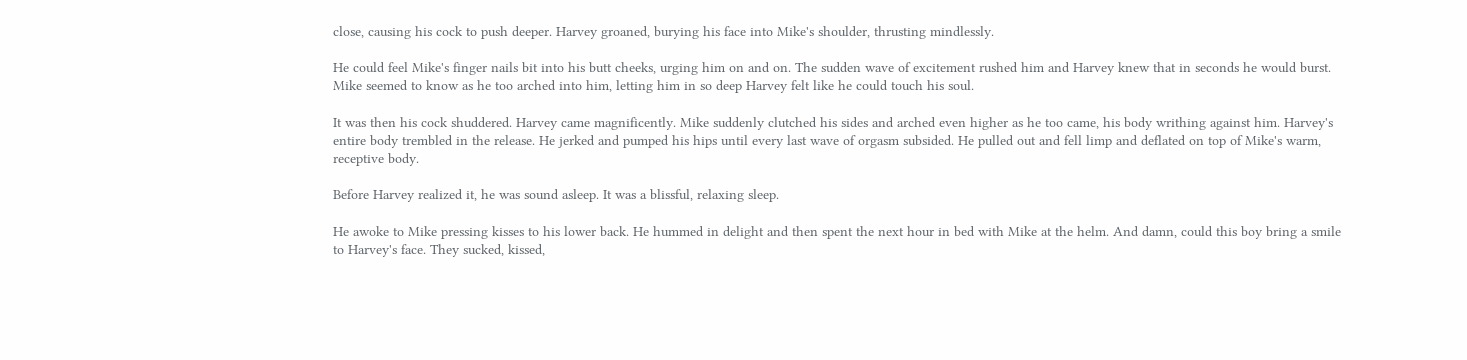close, causing his cock to push deeper. Harvey groaned, burying his face into Mike's shoulder, thrusting mindlessly.

He could feel Mike's finger nails bit into his butt cheeks, urging him on and on. The sudden wave of excitement rushed him and Harvey knew that in seconds he would burst. Mike seemed to know as he too arched into him, letting him in so deep Harvey felt like he could touch his soul.

It was then his cock shuddered. Harvey came magnificently. Mike suddenly clutched his sides and arched even higher as he too came, his body writhing against him. Harvey's entire body trembled in the release. He jerked and pumped his hips until every last wave of orgasm subsided. He pulled out and fell limp and deflated on top of Mike's warm, receptive body.

Before Harvey realized it, he was sound asleep. It was a blissful, relaxing sleep.

He awoke to Mike pressing kisses to his lower back. He hummed in delight and then spent the next hour in bed with Mike at the helm. And damn, could this boy bring a smile to Harvey's face. They sucked, kissed,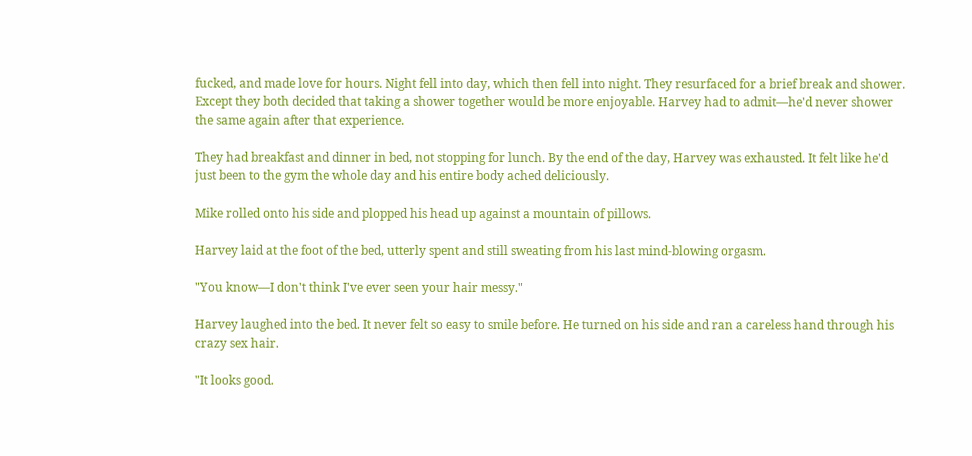fucked, and made love for hours. Night fell into day, which then fell into night. They resurfaced for a brief break and shower. Except they both decided that taking a shower together would be more enjoyable. Harvey had to admit—he'd never shower the same again after that experience.

They had breakfast and dinner in bed, not stopping for lunch. By the end of the day, Harvey was exhausted. It felt like he'd just been to the gym the whole day and his entire body ached deliciously.

Mike rolled onto his side and plopped his head up against a mountain of pillows.

Harvey laid at the foot of the bed, utterly spent and still sweating from his last mind-blowing orgasm.

"You know—I don't think I've ever seen your hair messy."

Harvey laughed into the bed. It never felt so easy to smile before. He turned on his side and ran a careless hand through his crazy sex hair.

"It looks good.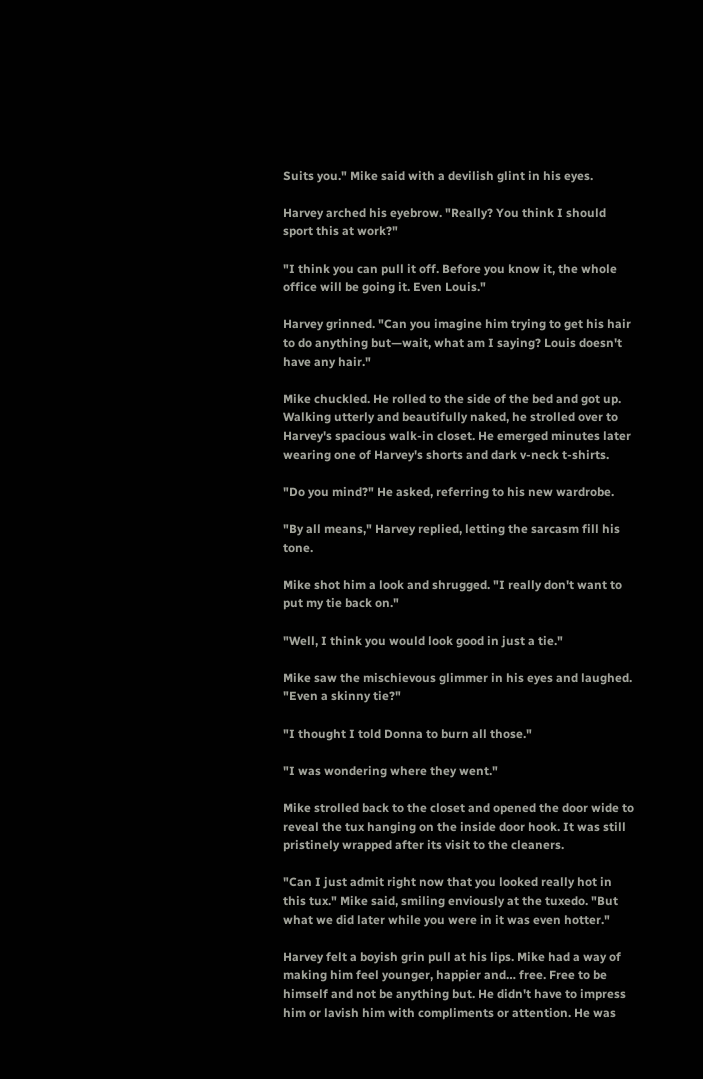Suits you." Mike said with a devilish glint in his eyes.

Harvey arched his eyebrow. "Really? You think I should sport this at work?"

"I think you can pull it off. Before you know it, the whole office will be going it. Even Louis."

Harvey grinned. "Can you imagine him trying to get his hair to do anything but—wait, what am I saying? Louis doesn't have any hair."

Mike chuckled. He rolled to the side of the bed and got up. Walking utterly and beautifully naked, he strolled over to Harvey's spacious walk-in closet. He emerged minutes later wearing one of Harvey's shorts and dark v-neck t-shirts.

"Do you mind?" He asked, referring to his new wardrobe.

"By all means," Harvey replied, letting the sarcasm fill his tone.

Mike shot him a look and shrugged. "I really don't want to put my tie back on."

"Well, I think you would look good in just a tie."

Mike saw the mischievous glimmer in his eyes and laughed. "Even a skinny tie?"

"I thought I told Donna to burn all those."

"I was wondering where they went."

Mike strolled back to the closet and opened the door wide to reveal the tux hanging on the inside door hook. It was still pristinely wrapped after its visit to the cleaners.

"Can I just admit right now that you looked really hot in this tux." Mike said, smiling enviously at the tuxedo. "But what we did later while you were in it was even hotter."

Harvey felt a boyish grin pull at his lips. Mike had a way of making him feel younger, happier and… free. Free to be himself and not be anything but. He didn't have to impress him or lavish him with compliments or attention. He was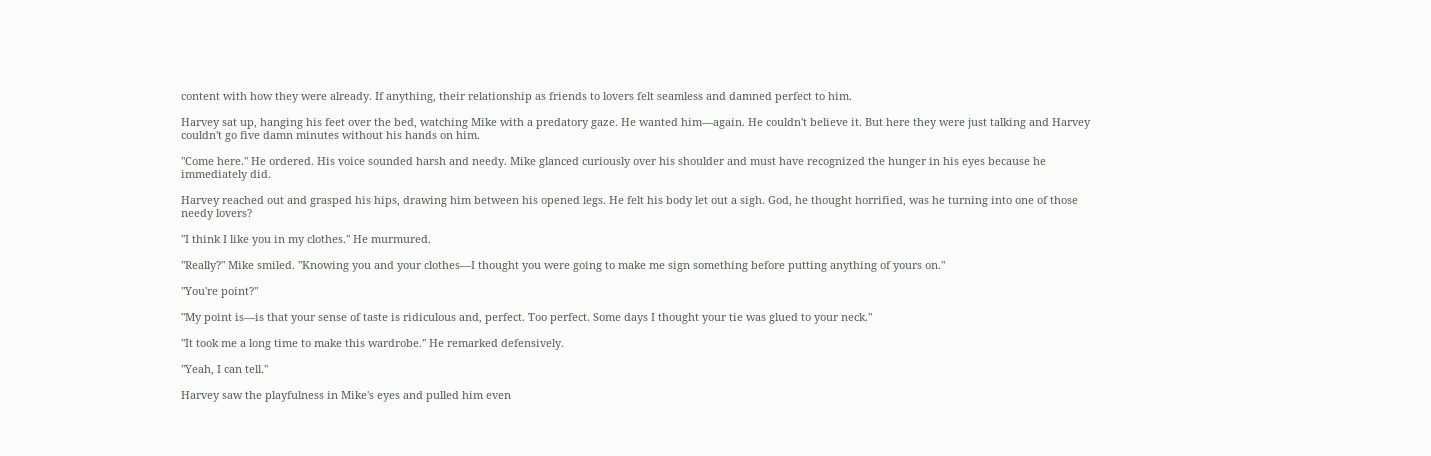content with how they were already. If anything, their relationship as friends to lovers felt seamless and damned perfect to him.

Harvey sat up, hanging his feet over the bed, watching Mike with a predatory gaze. He wanted him—again. He couldn't believe it. But here they were just talking and Harvey couldn't go five damn minutes without his hands on him.

"Come here." He ordered. His voice sounded harsh and needy. Mike glanced curiously over his shoulder and must have recognized the hunger in his eyes because he immediately did.

Harvey reached out and grasped his hips, drawing him between his opened legs. He felt his body let out a sigh. God, he thought horrified, was he turning into one of those needy lovers?

"I think I like you in my clothes." He murmured.

"Really?" Mike smiled. "Knowing you and your clothes—I thought you were going to make me sign something before putting anything of yours on."

"You're point?"

"My point is—is that your sense of taste is ridiculous and, perfect. Too perfect. Some days I thought your tie was glued to your neck."

"It took me a long time to make this wardrobe." He remarked defensively.

"Yeah, I can tell."

Harvey saw the playfulness in Mike's eyes and pulled him even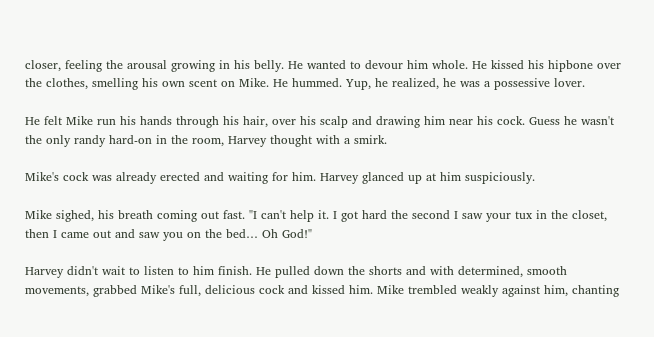closer, feeling the arousal growing in his belly. He wanted to devour him whole. He kissed his hipbone over the clothes, smelling his own scent on Mike. He hummed. Yup, he realized, he was a possessive lover.

He felt Mike run his hands through his hair, over his scalp and drawing him near his cock. Guess he wasn't the only randy hard-on in the room, Harvey thought with a smirk.

Mike's cock was already erected and waiting for him. Harvey glanced up at him suspiciously.

Mike sighed, his breath coming out fast. "I can't help it. I got hard the second I saw your tux in the closet, then I came out and saw you on the bed… Oh God!"

Harvey didn't wait to listen to him finish. He pulled down the shorts and with determined, smooth movements, grabbed Mike's full, delicious cock and kissed him. Mike trembled weakly against him, chanting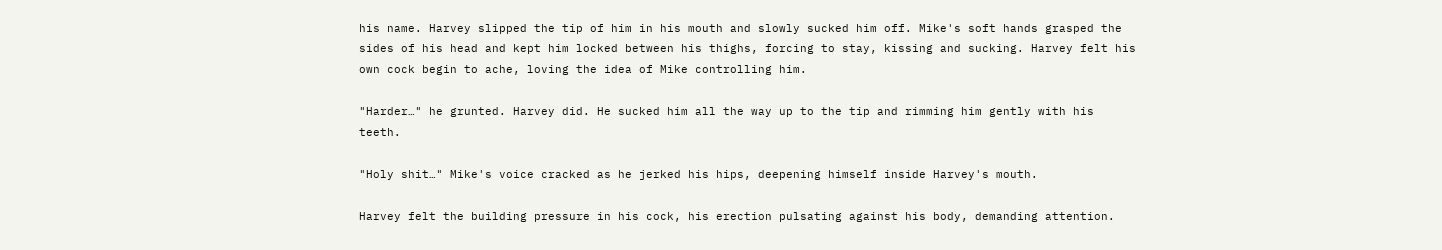his name. Harvey slipped the tip of him in his mouth and slowly sucked him off. Mike's soft hands grasped the sides of his head and kept him locked between his thighs, forcing to stay, kissing and sucking. Harvey felt his own cock begin to ache, loving the idea of Mike controlling him.

"Harder…" he grunted. Harvey did. He sucked him all the way up to the tip and rimming him gently with his teeth.

"Holy shit…" Mike's voice cracked as he jerked his hips, deepening himself inside Harvey's mouth.

Harvey felt the building pressure in his cock, his erection pulsating against his body, demanding attention.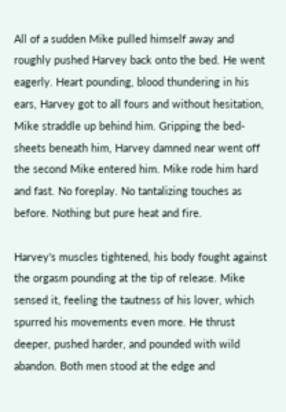All of a sudden Mike pulled himself away and roughly pushed Harvey back onto the bed. He went eagerly. Heart pounding, blood thundering in his ears, Harvey got to all fours and without hesitation, Mike straddle up behind him. Gripping the bed-sheets beneath him, Harvey damned near went off the second Mike entered him. Mike rode him hard and fast. No foreplay. No tantalizing touches as before. Nothing but pure heat and fire.

Harvey's muscles tightened, his body fought against the orgasm pounding at the tip of release. Mike sensed it, feeling the tautness of his lover, which spurred his movements even more. He thrust deeper, pushed harder, and pounded with wild abandon. Both men stood at the edge and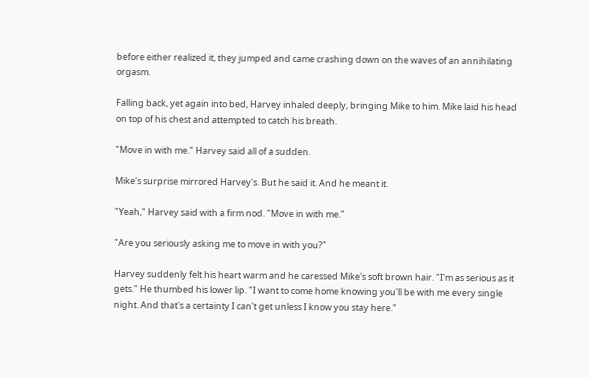before either realized it, they jumped and came crashing down on the waves of an annihilating orgasm.

Falling back, yet again into bed, Harvey inhaled deeply, bringing Mike to him. Mike laid his head on top of his chest and attempted to catch his breath.

"Move in with me." Harvey said all of a sudden.

Mike's surprise mirrored Harvey's. But he said it. And he meant it.

"Yeah," Harvey said with a firm nod. "Move in with me."

"Are you seriously asking me to move in with you?"

Harvey suddenly felt his heart warm and he caressed Mike's soft brown hair. "I'm as serious as it gets." He thumbed his lower lip. "I want to come home knowing you'll be with me every single night. And that's a certainty I can't get unless I know you stay here."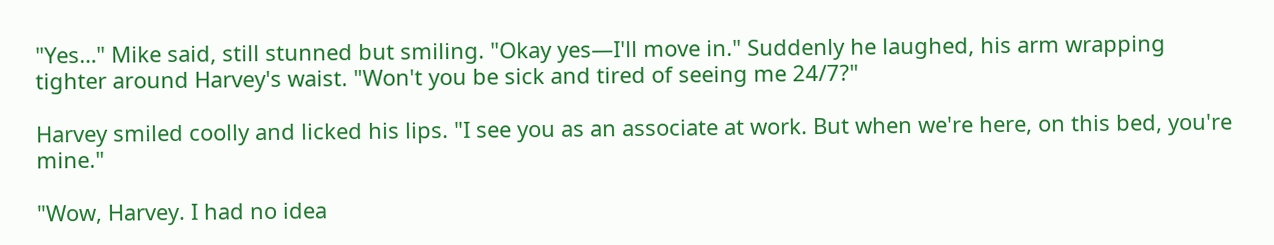"Yes…" Mike said, still stunned but smiling. "Okay yes—I'll move in." Suddenly he laughed, his arm wrapping tighter around Harvey's waist. "Won't you be sick and tired of seeing me 24/7?"

Harvey smiled coolly and licked his lips. "I see you as an associate at work. But when we're here, on this bed, you're mine."

"Wow, Harvey. I had no idea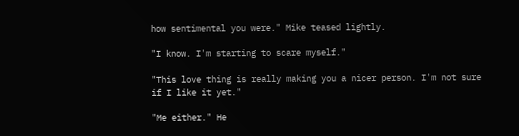how sentimental you were." Mike teased lightly.

"I know. I'm starting to scare myself."

"This love thing is really making you a nicer person. I'm not sure if I like it yet."

"Me either." He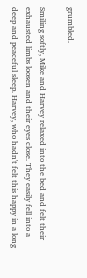grumbled.

Smiling softly, Mike and Harvey relaxed into the bed and felt their exhausted limbs loosen and their eyes close. They easily fell into a deep and peaceful sleep. Harvey, who hadn't felt this happy in a long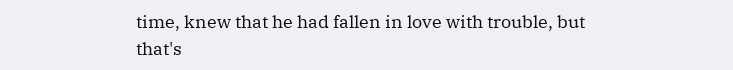time, knew that he had fallen in love with trouble, but that's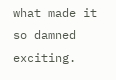what made it so damned exciting.